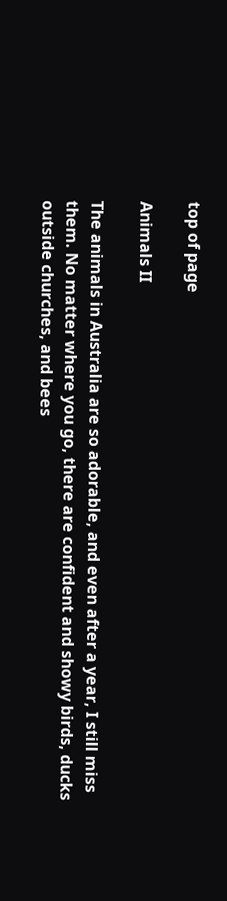top of page

Animals II

The animals in Australia are so adorable, and even after a year, I still miss them. No matter where you go, there are confident and showy birds, ducks outside churches, and bees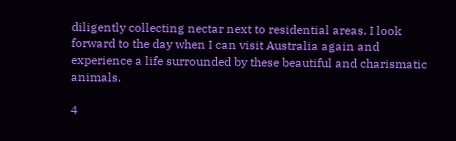diligently collecting nectar next to residential areas. I look forward to the day when I can visit Australia again and experience a life surrounded by these beautiful and charismatic animals.

4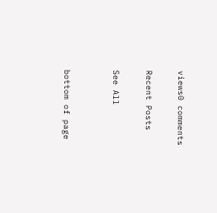views0 comments

Recent Posts

See All


bottom of page